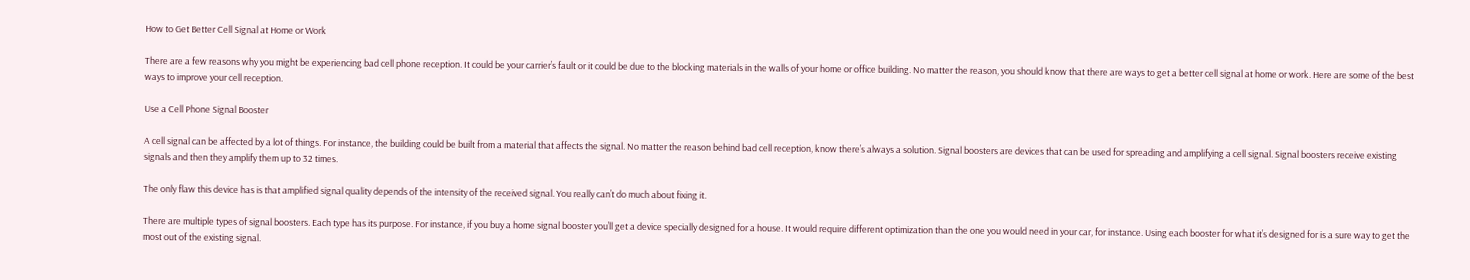How to Get Better Cell Signal at Home or Work

There are a few reasons why you might be experiencing bad cell phone reception. It could be your carrier’s fault or it could be due to the blocking materials in the walls of your home or office building. No matter the reason, you should know that there are ways to get a better cell signal at home or work. Here are some of the best ways to improve your cell reception.

Use a Cell Phone Signal Booster

A cell signal can be affected by a lot of things. For instance, the building could be built from a material that affects the signal. No matter the reason behind bad cell reception, know there’s always a solution. Signal boosters are devices that can be used for spreading and amplifying a cell signal. Signal boosters receive existing signals and then they amplify them up to 32 times.

The only flaw this device has is that amplified signal quality depends of the intensity of the received signal. You really can’t do much about fixing it.

There are multiple types of signal boosters. Each type has its purpose. For instance, if you buy a home signal booster you’ll get a device specially designed for a house. It would require different optimization than the one you would need in your car, for instance. Using each booster for what it’s designed for is a sure way to get the most out of the existing signal.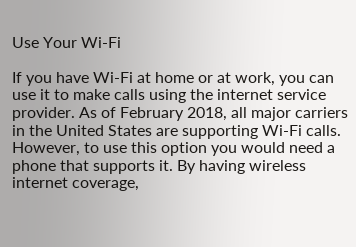Use Your Wi-Fi

If you have Wi-Fi at home or at work, you can use it to make calls using the internet service provider. As of February 2018, all major carriers in the United States are supporting Wi-Fi calls. However, to use this option you would need a phone that supports it. By having wireless internet coverage,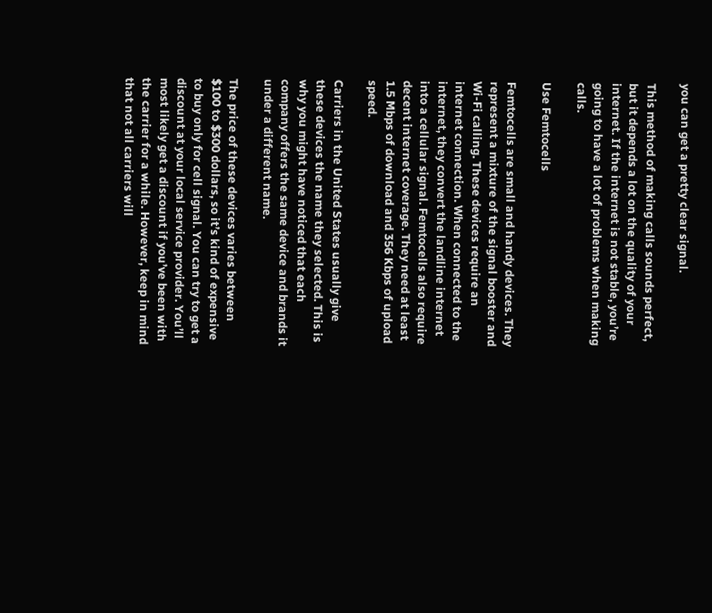you can get a pretty clear signal.

This method of making calls sounds perfect, but it depends a lot on the quality of your internet. If the internet is not stable, you’re going to have a lot of problems when making calls.

Use Femtocells

Femtocells are small and handy devices. They represent a mixture of the signal booster and Wi-Fi calling. These devices require an internet connection. When connected to the internet, they convert the landline internet into a cellular signal. Femtocells also require decent internet coverage. They need at least 1.5 Mbps of download and 356 Kbps of upload speed.

Carriers in the United States usually give these devices the name they selected. This is why you might have noticed that each company offers the same device and brands it under a different name.

The price of these devices varies between $100 to $300 dollars, so it’s kind of expensive to buy only for cell signal. You can try to get a discount at your local service provider. You’ll most likely get a discount if you’ve been with the carrier for a while. However, keep in mind that not all carriers will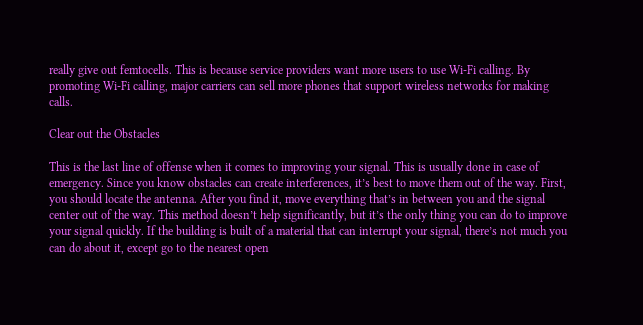really give out femtocells. This is because service providers want more users to use Wi-Fi calling. By promoting Wi-Fi calling, major carriers can sell more phones that support wireless networks for making calls.

Clear out the Obstacles

This is the last line of offense when it comes to improving your signal. This is usually done in case of emergency. Since you know obstacles can create interferences, it’s best to move them out of the way. First, you should locate the antenna. After you find it, move everything that’s in between you and the signal center out of the way. This method doesn’t help significantly, but it’s the only thing you can do to improve your signal quickly. If the building is built of a material that can interrupt your signal, there’s not much you can do about it, except go to the nearest open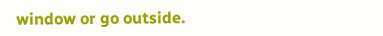window or go outside.